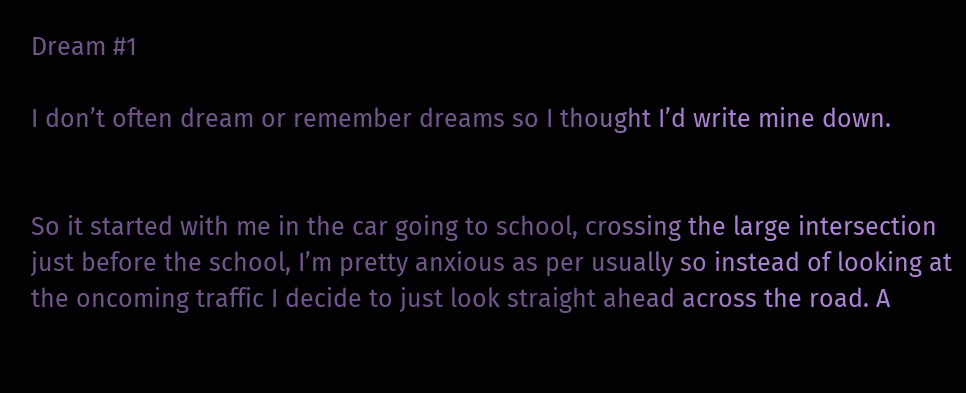Dream #1

I don’t often dream or remember dreams so I thought I’d write mine down.


So it started with me in the car going to school, crossing the large intersection just before the school, I’m pretty anxious as per usually so instead of looking at the oncoming traffic I decide to just look straight ahead across the road. A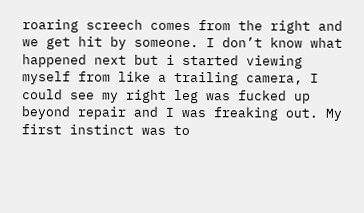roaring screech comes from the right and we get hit by someone. I don’t know what happened next but i started viewing myself from like a trailing camera, I could see my right leg was fucked up beyond repair and I was freaking out. My first instinct was to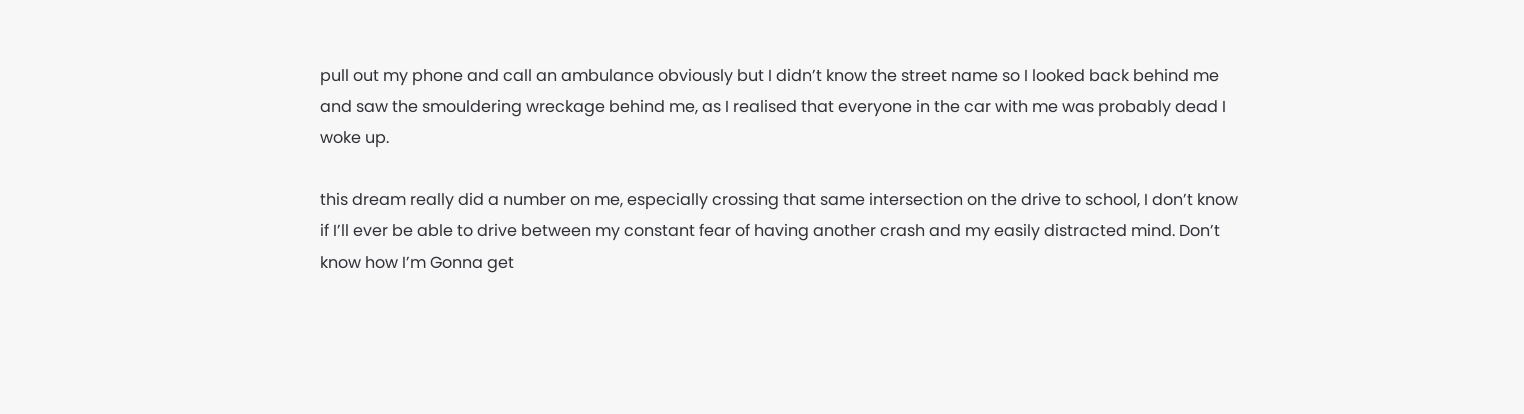pull out my phone and call an ambulance obviously but I didn’t know the street name so I looked back behind me and saw the smouldering wreckage behind me, as I realised that everyone in the car with me was probably dead I woke up.

this dream really did a number on me, especially crossing that same intersection on the drive to school, I don’t know if I’ll ever be able to drive between my constant fear of having another crash and my easily distracted mind. Don’t know how I’m Gonna get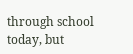through school today, but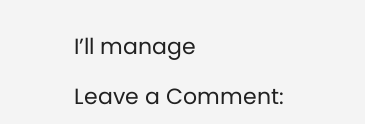I’ll manage

Leave a Comment: